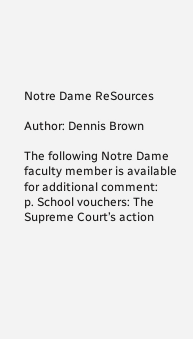Notre Dame ReSources

Author: Dennis Brown

The following Notre Dame faculty member is available for additional comment:
p. School vouchers: The Supreme Court’s action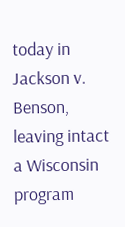today in Jackson v. Benson, leaving intact a Wisconsin program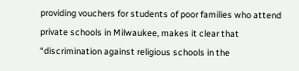providing vouchers for students of poor families who attend private schools in Milwaukee, makes it clear that “discrimination against religious schools in the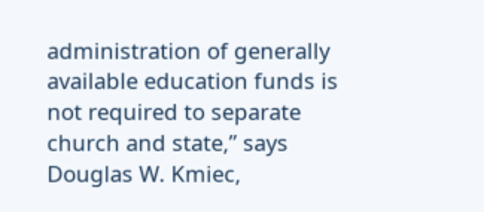administration of generally available education funds is not required to separate church and state,” says Douglas W. Kmiec,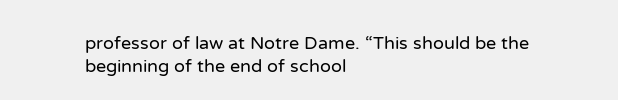professor of law at Notre Dame. “This should be the beginning of the end of school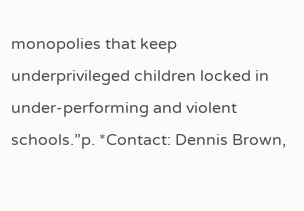monopolies that keep underprivileged children locked in under-performing and violent schools.”p. *Contact: Dennis Brown,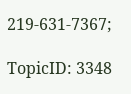219-631-7367;

TopicID: 3348